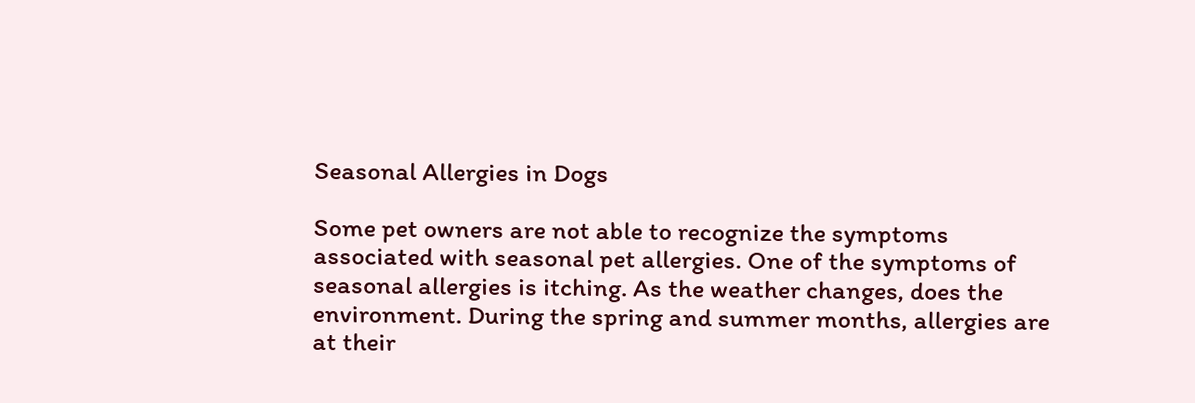Seasonal Allergies in Dogs

Some pet owners are not able to recognize the symptoms associated with seasonal pet allergies. One of the symptoms of seasonal allergies is itching. As the weather changes, does the environment. During the spring and summer months, allergies are at their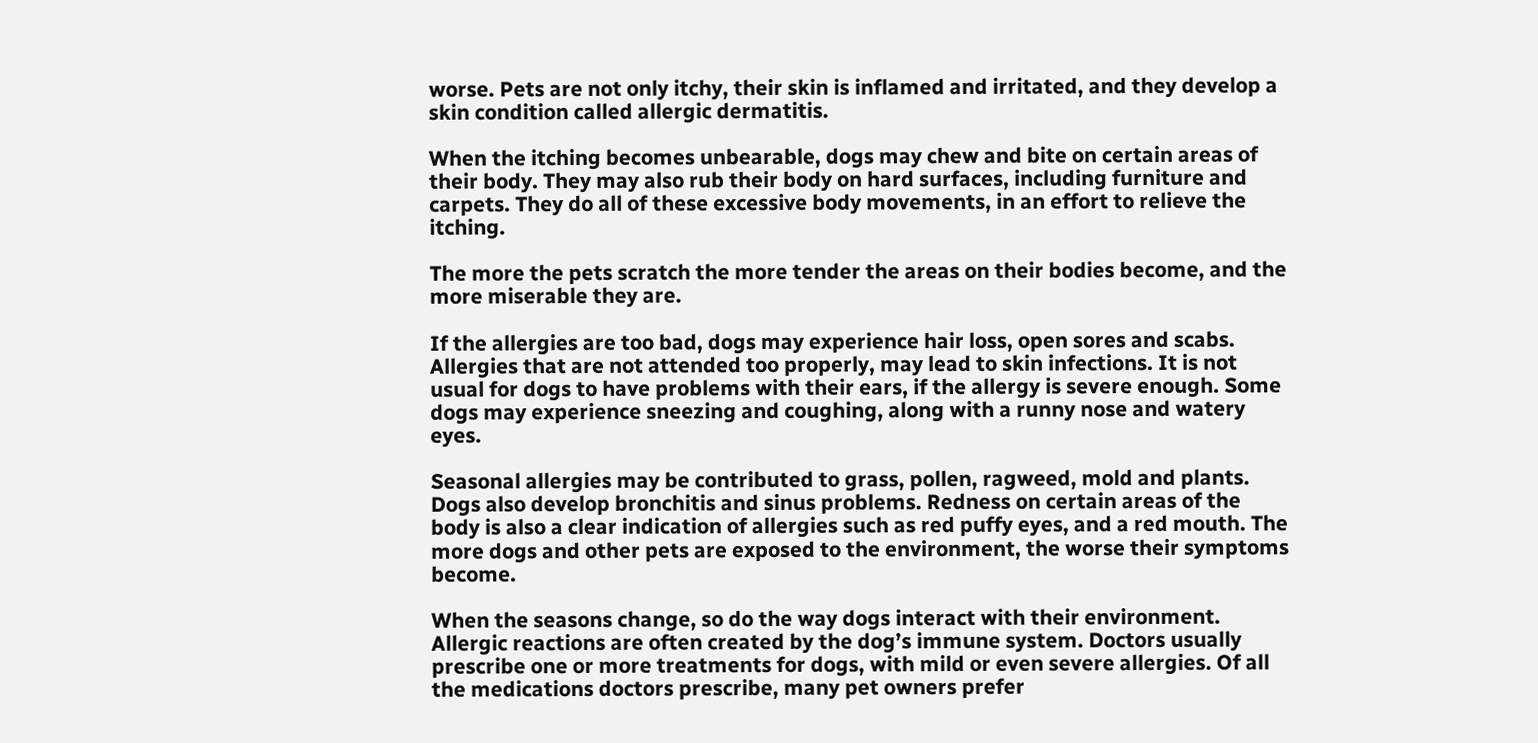worse. Pets are not only itchy, their skin is inflamed and irritated, and they develop a skin condition called allergic dermatitis.

When the itching becomes unbearable, dogs may chew and bite on certain areas of their body. They may also rub their body on hard surfaces, including furniture and carpets. They do all of these excessive body movements, in an effort to relieve the itching.

The more the pets scratch the more tender the areas on their bodies become, and the more miserable they are.

If the allergies are too bad, dogs may experience hair loss, open sores and scabs. Allergies that are not attended too properly, may lead to skin infections. It is not usual for dogs to have problems with their ears, if the allergy is severe enough. Some dogs may experience sneezing and coughing, along with a runny nose and watery eyes.

Seasonal allergies may be contributed to grass, pollen, ragweed, mold and plants. Dogs also develop bronchitis and sinus problems. Redness on certain areas of the body is also a clear indication of allergies such as red puffy eyes, and a red mouth. The more dogs and other pets are exposed to the environment, the worse their symptoms become.

When the seasons change, so do the way dogs interact with their environment. Allergic reactions are often created by the dog’s immune system. Doctors usually prescribe one or more treatments for dogs, with mild or even severe allergies. Of all the medications doctors prescribe, many pet owners prefer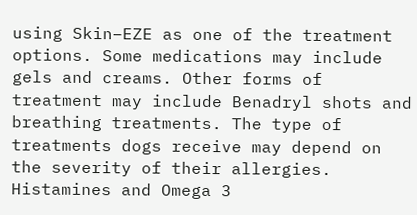using Skin–EZE as one of the treatment options. Some medications may include gels and creams. Other forms of treatment may include Benadryl shots and breathing treatments. The type of treatments dogs receive may depend on the severity of their allergies. Histamines and Omega 3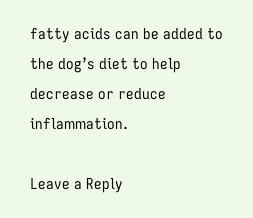fatty acids can be added to the dog’s diet to help decrease or reduce inflammation.

Leave a Reply